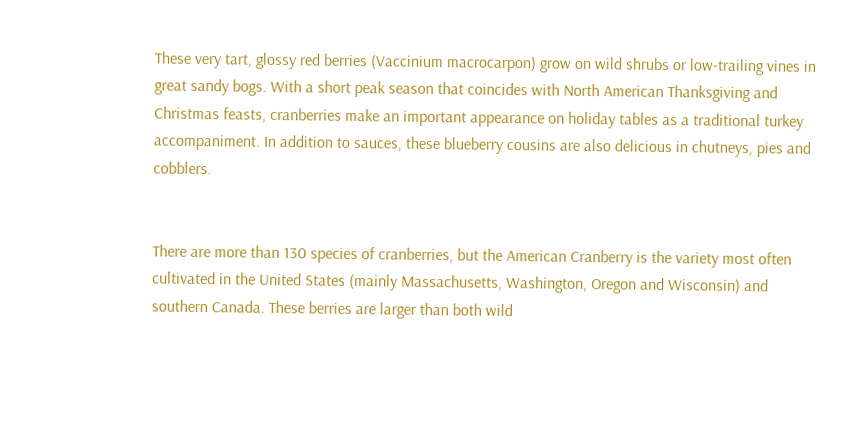These very tart, glossy red berries (Vaccinium macrocarpon) grow on wild shrubs or low-trailing vines in great sandy bogs. With a short peak season that coincides with North American Thanksgiving and Christmas feasts, cranberries make an important appearance on holiday tables as a traditional turkey accompaniment. In addition to sauces, these blueberry cousins are also delicious in chutneys, pies and cobblers.


There are more than 130 species of cranberries, but the American Cranberry is the variety most often cultivated in the United States (mainly Massachusetts, Washington, Oregon and Wisconsin) and southern Canada. These berries are larger than both wild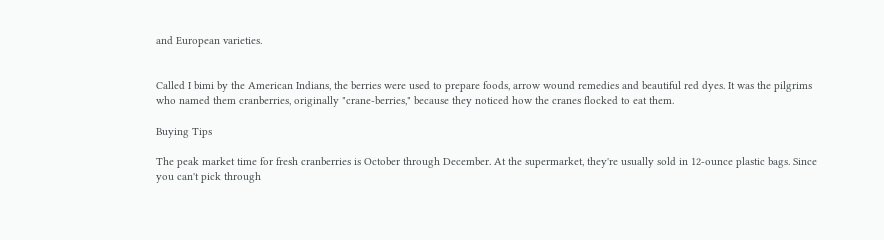and European varieties.


Called I bimi by the American Indians, the berries were used to prepare foods, arrow wound remedies and beautiful red dyes. It was the pilgrims who named them cranberries, originally "crane-berries," because they noticed how the cranes flocked to eat them.

Buying Tips

The peak market time for fresh cranberries is October through December. At the supermarket, they're usually sold in 12-ounce plastic bags. Since you can't pick through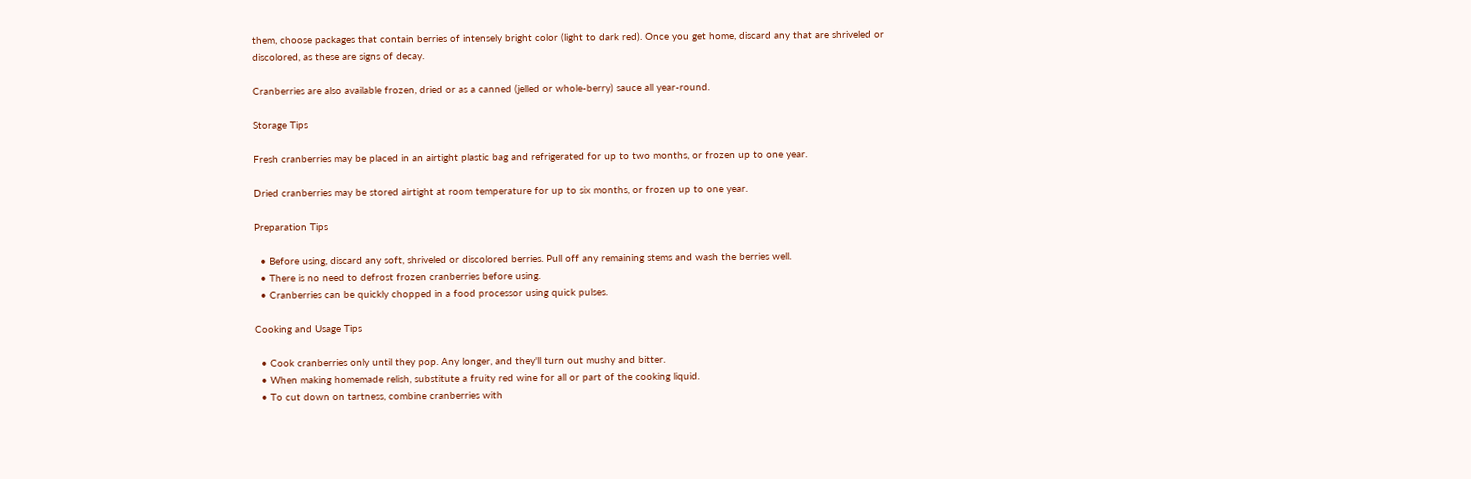them, choose packages that contain berries of intensely bright color (light to dark red). Once you get home, discard any that are shriveled or discolored, as these are signs of decay.

Cranberries are also available frozen, dried or as a canned (jelled or whole-berry) sauce all year-round.

Storage Tips

Fresh cranberries may be placed in an airtight plastic bag and refrigerated for up to two months, or frozen up to one year.

Dried cranberries may be stored airtight at room temperature for up to six months, or frozen up to one year.

Preparation Tips

  • Before using, discard any soft, shriveled or discolored berries. Pull off any remaining stems and wash the berries well.
  • There is no need to defrost frozen cranberries before using.
  • Cranberries can be quickly chopped in a food processor using quick pulses.

Cooking and Usage Tips

  • Cook cranberries only until they pop. Any longer, and they'll turn out mushy and bitter.
  • When making homemade relish, substitute a fruity red wine for all or part of the cooking liquid.
  • To cut down on tartness, combine cranberries with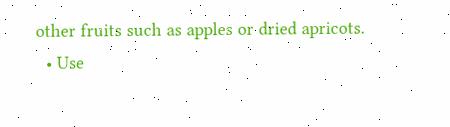other fruits such as apples or dried apricots.
  • Use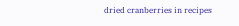dried cranberries in recipes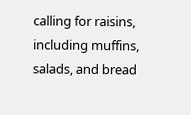calling for raisins, including muffins, salads, and bread